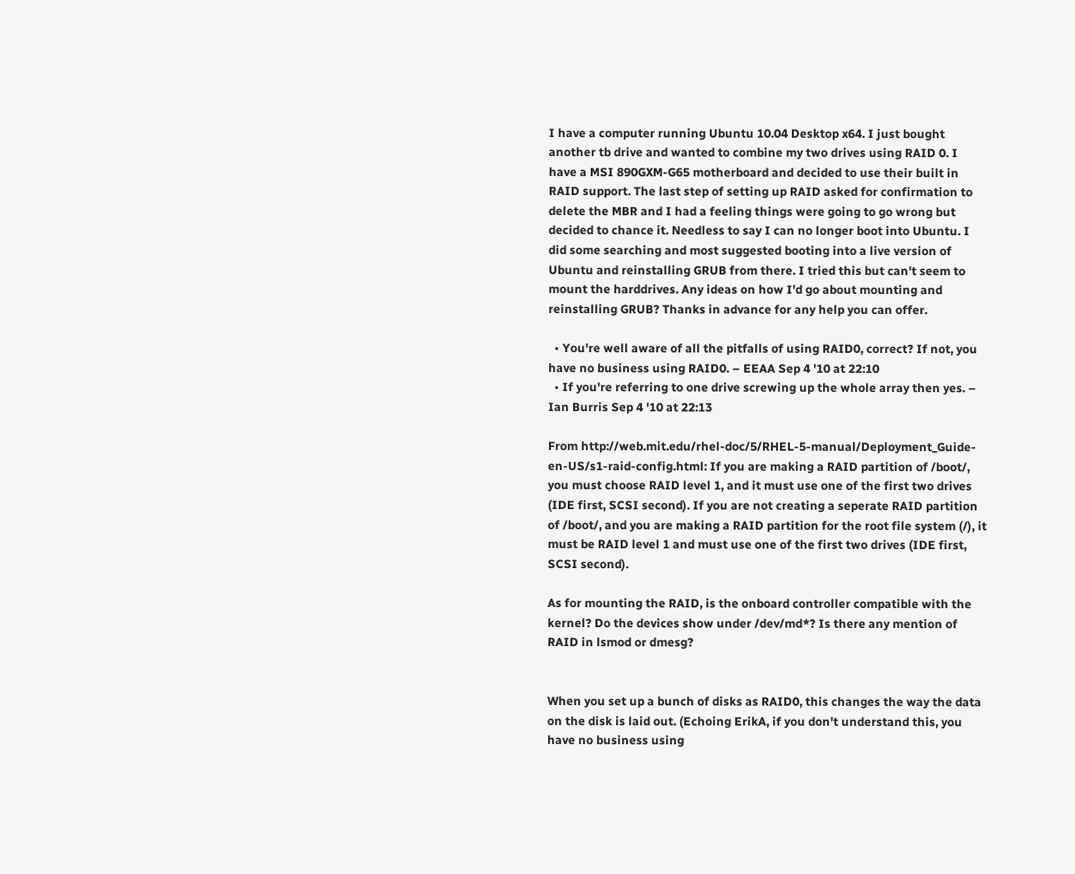I have a computer running Ubuntu 10.04 Desktop x64. I just bought another tb drive and wanted to combine my two drives using RAID 0. I have a MSI 890GXM-G65 motherboard and decided to use their built in RAID support. The last step of setting up RAID asked for confirmation to delete the MBR and I had a feeling things were going to go wrong but decided to chance it. Needless to say I can no longer boot into Ubuntu. I did some searching and most suggested booting into a live version of Ubuntu and reinstalling GRUB from there. I tried this but can't seem to mount the harddrives. Any ideas on how I'd go about mounting and reinstalling GRUB? Thanks in advance for any help you can offer.

  • You're well aware of all the pitfalls of using RAID0, correct? If not, you have no business using RAID0. – EEAA Sep 4 '10 at 22:10
  • If you're referring to one drive screwing up the whole array then yes. – Ian Burris Sep 4 '10 at 22:13

From http://web.mit.edu/rhel-doc/5/RHEL-5-manual/Deployment_Guide-en-US/s1-raid-config.html: If you are making a RAID partition of /boot/, you must choose RAID level 1, and it must use one of the first two drives (IDE first, SCSI second). If you are not creating a seperate RAID partition of /boot/, and you are making a RAID partition for the root file system (/), it must be RAID level 1 and must use one of the first two drives (IDE first, SCSI second).

As for mounting the RAID, is the onboard controller compatible with the kernel? Do the devices show under /dev/md*? Is there any mention of RAID in lsmod or dmesg?


When you set up a bunch of disks as RAID0, this changes the way the data on the disk is laid out. (Echoing ErikA, if you don't understand this, you have no business using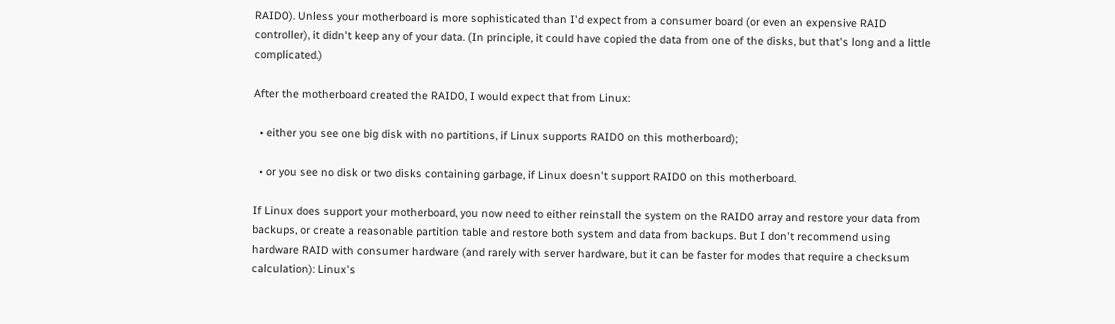RAID0). Unless your motherboard is more sophisticated than I'd expect from a consumer board (or even an expensive RAID controller), it didn't keep any of your data. (In principle, it could have copied the data from one of the disks, but that's long and a little complicated.)

After the motherboard created the RAID0, I would expect that from Linux:

  • either you see one big disk with no partitions, if Linux supports RAID0 on this motherboard);

  • or you see no disk or two disks containing garbage, if Linux doesn't support RAID0 on this motherboard.

If Linux does support your motherboard, you now need to either reinstall the system on the RAID0 array and restore your data from backups, or create a reasonable partition table and restore both system and data from backups. But I don't recommend using hardware RAID with consumer hardware (and rarely with server hardware, but it can be faster for modes that require a checksum calculation): Linux's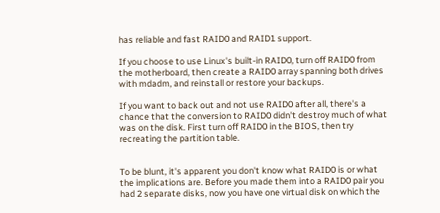has reliable and fast RAID0 and RAID1 support.

If you choose to use Linux's built-in RAID0, turn off RAID0 from the motherboard, then create a RAID0 array spanning both drives with mdadm, and reinstall or restore your backups.

If you want to back out and not use RAID0 after all, there's a chance that the conversion to RAID0 didn't destroy much of what was on the disk. First turn off RAID0 in the BIOS, then try recreating the partition table.


To be blunt, it's apparent you don't know what RAID0 is or what the implications are. Before you made them into a RAID0 pair you had 2 separate disks, now you have one virtual disk on which the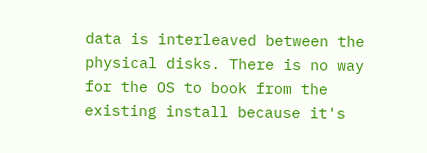data is interleaved between the physical disks. There is no way for the OS to book from the existing install because it's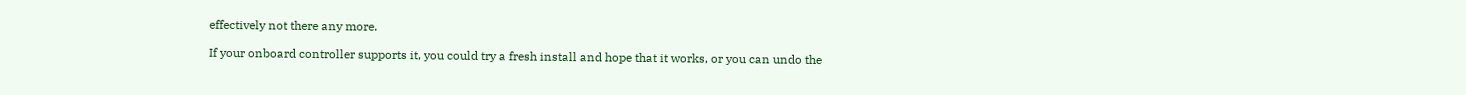effectively not there any more.

If your onboard controller supports it, you could try a fresh install and hope that it works, or you can undo the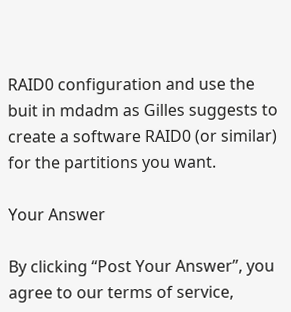RAID0 configuration and use the buit in mdadm as Gilles suggests to create a software RAID0 (or similar) for the partitions you want.

Your Answer

By clicking “Post Your Answer”, you agree to our terms of service,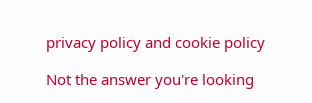privacy policy and cookie policy

Not the answer you're looking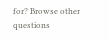for? Browse other questions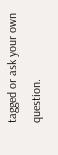tagged or ask your own question.